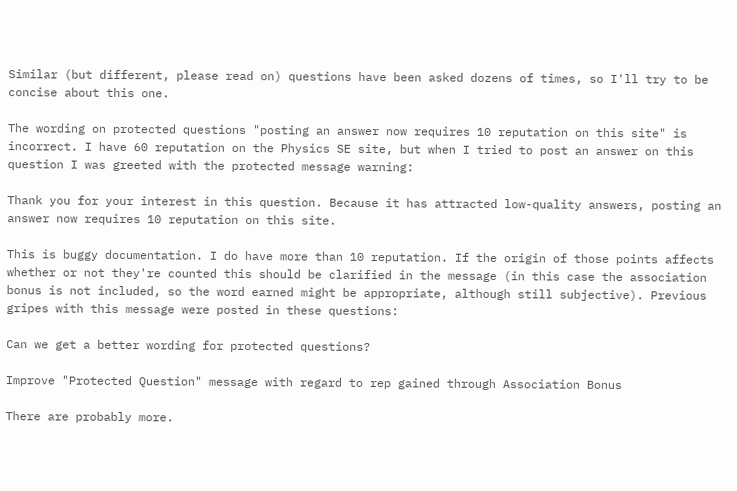Similar (but different, please read on) questions have been asked dozens of times, so I'll try to be concise about this one.

The wording on protected questions "posting an answer now requires 10 reputation on this site" is incorrect. I have 60 reputation on the Physics SE site, but when I tried to post an answer on this question I was greeted with the protected message warning:

Thank you for your interest in this question. Because it has attracted low-quality answers, posting an answer now requires 10 reputation on this site.

This is buggy documentation. I do have more than 10 reputation. If the origin of those points affects whether or not they're counted this should be clarified in the message (in this case the association bonus is not included, so the word earned might be appropriate, although still subjective). Previous gripes with this message were posted in these questions:

Can we get a better wording for protected questions?

Improve "Protected Question" message with regard to rep gained through Association Bonus

There are probably more.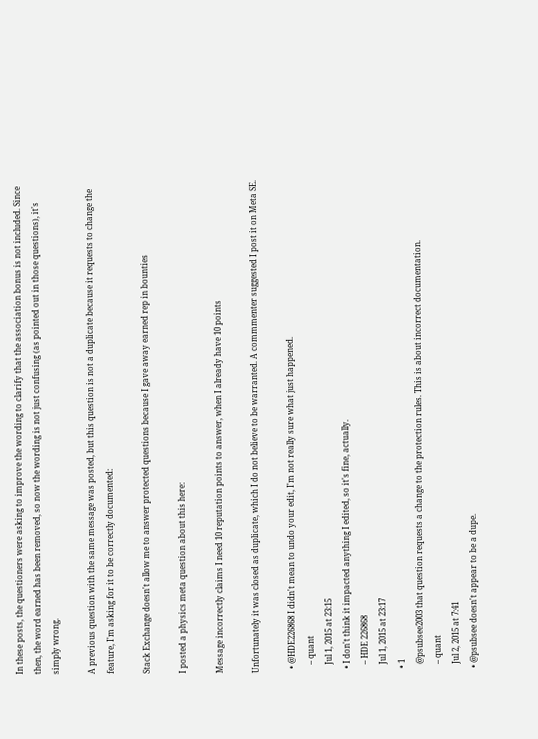In these posts, the questioners were asking to improve the wording to clarify that the association bonus is not included. Since then, the word earned has been removed, so now the wording is not just confusing (as pointed out in those questions), it's simply wrong.

A previous question with the same message was posted, but this question is not a duplicate because it requests to change the feature, I'm asking for it to be correctly documented:

Stack Exchange doesn't allow me to answer protected questions because I gave away earned rep in bounties

I posted a physics meta question about this here:

Message incorrectly claims I need 10 reputation points to answer, when I already have 10 points

Unfortunately it was closed as duplicate, which I do not believe to be warranted. A commmenter suggested I post it on Meta SE.

  • @HDE226868 I didn't mean to undo your edit, I'm not really sure what just happened.
    – quant
    Jul 1, 2015 at 23:15
  • I don't think it impacted anything I edited, so it's fine, actually.
    – HDE 226868
    Jul 1, 2015 at 23:17
  • 1
    @psubsee2003 that question requests a change to the protection rules. This is about incorrect documentation.
    – quant
    Jul 2, 2015 at 7:41
  • @psubsee doesn't appear to be a dupe.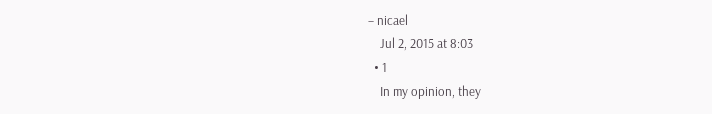– nicael
    Jul 2, 2015 at 8:03
  • 1
    In my opinion, they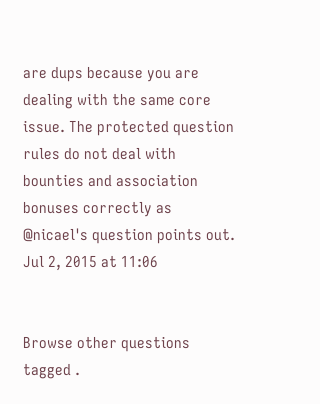are dups because you are dealing with the same core issue. The protected question rules do not deal with bounties and association bonuses correctly as @nicael's question points out. Jul 2, 2015 at 11:06


Browse other questions tagged .